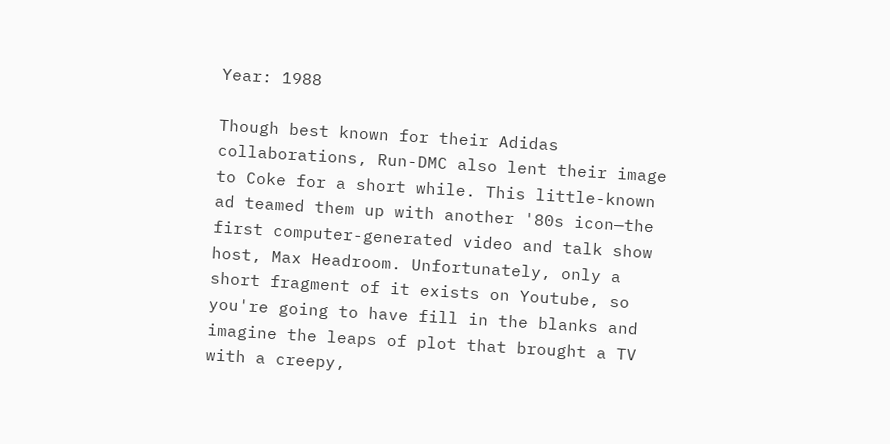Year: 1988

Though best known for their Adidas collaborations, Run-DMC also lent their image to Coke for a short while. This little-known ad teamed them up with another '80s icon—the first computer-generated video and talk show host, Max Headroom. Unfortunately, only a short fragment of it exists on Youtube, so you're going to have fill in the blanks and imagine the leaps of plot that brought a TV with a creepy,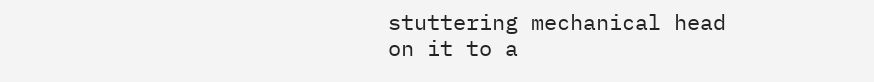stuttering mechanical head on it to a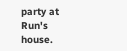party at Run's house.